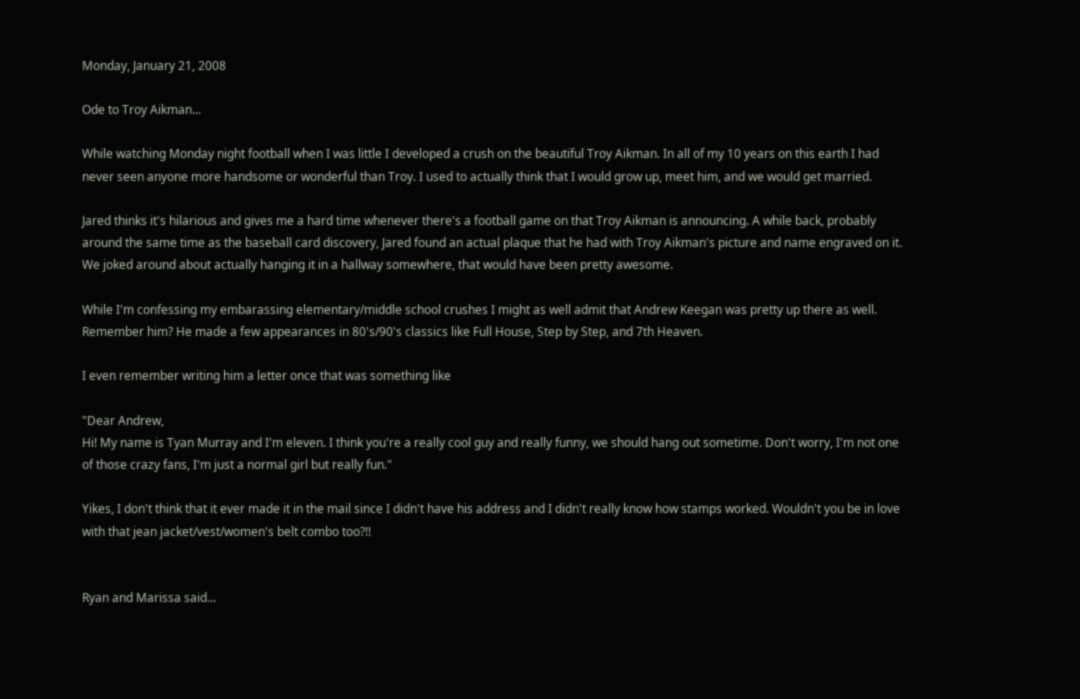Monday, January 21, 2008

Ode to Troy Aikman...

While watching Monday night football when I was little I developed a crush on the beautiful Troy Aikman. In all of my 10 years on this earth I had never seen anyone more handsome or wonderful than Troy. I used to actually think that I would grow up, meet him, and we would get married.

Jared thinks it's hilarious and gives me a hard time whenever there's a football game on that Troy Aikman is announcing. A while back, probably around the same time as the baseball card discovery, Jared found an actual plaque that he had with Troy Aikman's picture and name engraved on it. We joked around about actually hanging it in a hallway somewhere, that would have been pretty awesome.

While I'm confessing my embarassing elementary/middle school crushes I might as well admit that Andrew Keegan was pretty up there as well. Remember him? He made a few appearances in 80's/90's classics like Full House, Step by Step, and 7th Heaven.

I even remember writing him a letter once that was something like

"Dear Andrew,
Hi! My name is Tyan Murray and I'm eleven. I think you're a really cool guy and really funny, we should hang out sometime. Don't worry, I'm not one of those crazy fans, I'm just a normal girl but really fun."

Yikes, I don't think that it ever made it in the mail since I didn't have his address and I didn't really know how stamps worked. Wouldn't you be in love with that jean jacket/vest/women's belt combo too?!!


Ryan and Marissa said...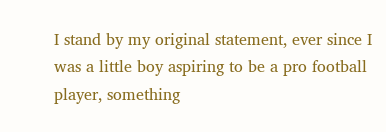I stand by my original statement, ever since I was a little boy aspiring to be a pro football player, something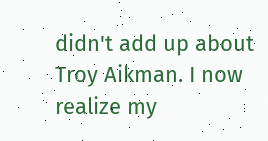didn't add up about Troy Aikman. I now realize my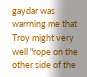gaydar was warrning me that Troy might very well "rope on the other side of the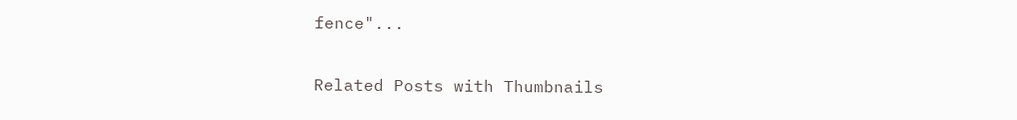fence"...


Related Posts with Thumbnails